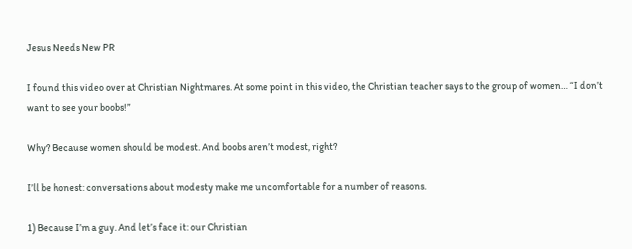Jesus Needs New PR

I found this video over at Christian Nightmares. At some point in this video, the Christian teacher says to the group of women… “I don’t want to see your boobs!”

Why? Because women should be modest. And boobs aren’t modest, right?

I’ll be honest: conversations about modesty make me uncomfortable for a number of reasons.

1) Because I’m a guy. And let’s face it: our Christian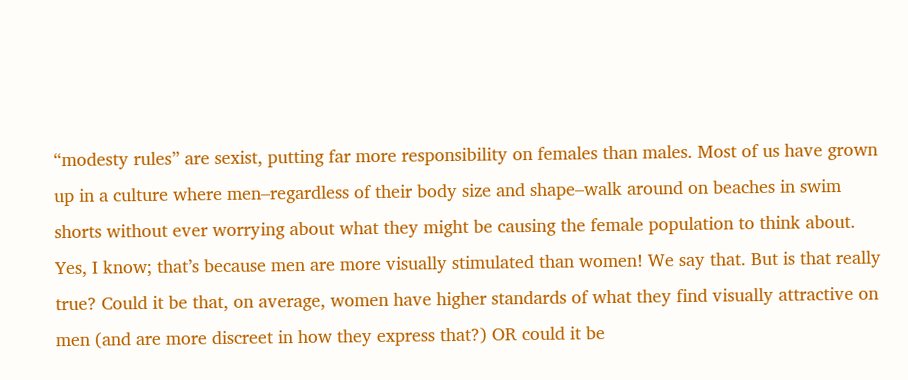“modesty rules” are sexist, putting far more responsibility on females than males. Most of us have grown up in a culture where men–regardless of their body size and shape–walk around on beaches in swim shorts without ever worrying about what they might be causing the female population to think about. Yes, I know; that’s because men are more visually stimulated than women! We say that. But is that really true? Could it be that, on average, women have higher standards of what they find visually attractive on men (and are more discreet in how they express that?) OR could it be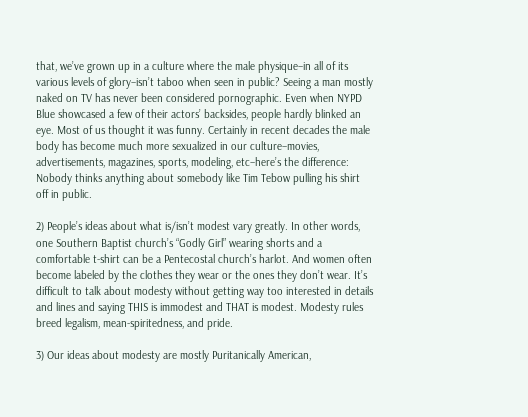that, we’ve grown up in a culture where the male physique–in all of its various levels of glory–isn’t taboo when seen in public? Seeing a man mostly naked on TV has never been considered pornographic. Even when NYPD Blue showcased a few of their actors’ backsides, people hardly blinked an eye. Most of us thought it was funny. Certainly in recent decades the male body has become much more sexualized in our culture–movies, advertisements, magazines, sports, modeling, etc–here’s the difference: Nobody thinks anything about somebody like Tim Tebow pulling his shirt off in public.

2) People’s ideas about what is/isn’t modest vary greatly. In other words, one Southern Baptist church’s “Godly Girl” wearing shorts and a comfortable t-shirt can be a Pentecostal church’s harlot. And women often become labeled by the clothes they wear or the ones they don’t wear. It’s difficult to talk about modesty without getting way too interested in details and lines and saying THIS is immodest and THAT is modest. Modesty rules breed legalism, mean-spiritedness, and pride.

3) Our ideas about modesty are mostly Puritanically American,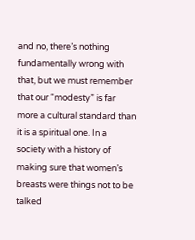and no, there’s nothing fundamentally wrong with that, but we must remember that our “modesty” is far more a cultural standard than it is a spiritual one. In a society with a history of making sure that women’s breasts were things not to be talked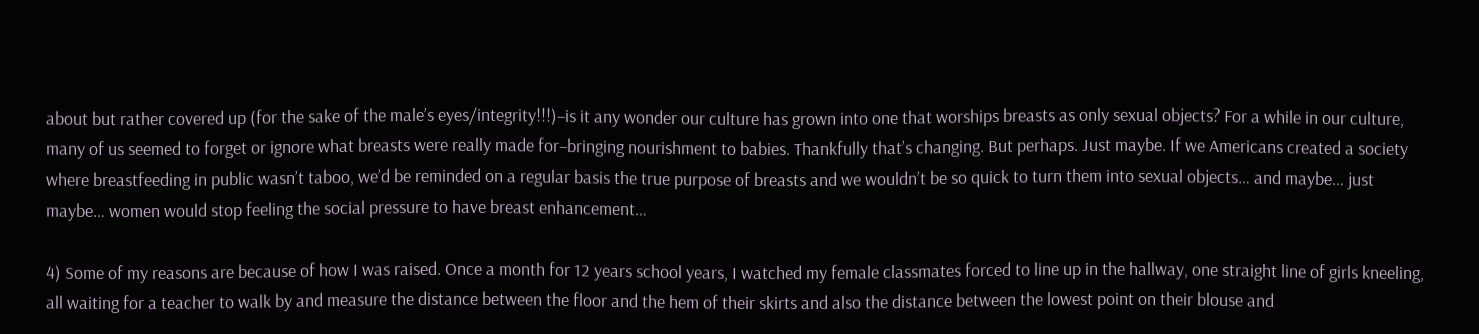about but rather covered up (for the sake of the male’s eyes/integrity!!!)–is it any wonder our culture has grown into one that worships breasts as only sexual objects? For a while in our culture, many of us seemed to forget or ignore what breasts were really made for–bringing nourishment to babies. Thankfully that’s changing. But perhaps. Just maybe. If we Americans created a society where breastfeeding in public wasn’t taboo, we’d be reminded on a regular basis the true purpose of breasts and we wouldn’t be so quick to turn them into sexual objects… and maybe… just maybe… women would stop feeling the social pressure to have breast enhancement…

4) Some of my reasons are because of how I was raised. Once a month for 12 years school years, I watched my female classmates forced to line up in the hallway, one straight line of girls kneeling, all waiting for a teacher to walk by and measure the distance between the floor and the hem of their skirts and also the distance between the lowest point on their blouse and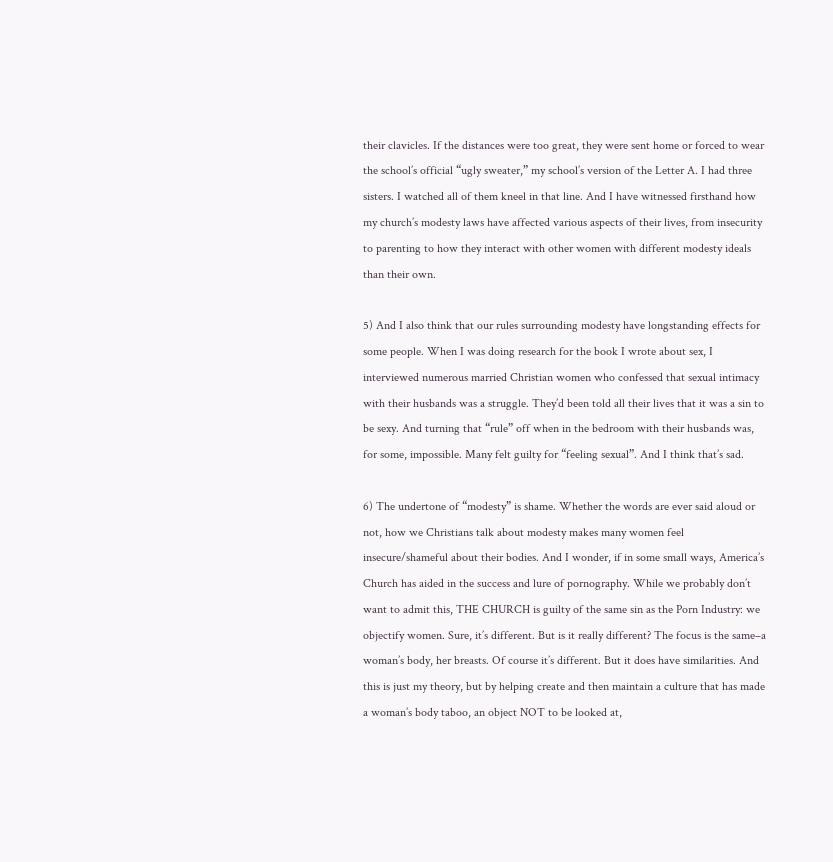their clavicles. If the distances were too great, they were sent home or forced to wear the school’s official “ugly sweater,” my school’s version of the Letter A. I had three sisters. I watched all of them kneel in that line. And I have witnessed firsthand how my church’s modesty laws have affected various aspects of their lives, from insecurity to parenting to how they interact with other women with different modesty ideals than their own.

5) And I also think that our rules surrounding modesty have longstanding effects for some people. When I was doing research for the book I wrote about sex, I interviewed numerous married Christian women who confessed that sexual intimacy with their husbands was a struggle. They’d been told all their lives that it was a sin to be sexy. And turning that “rule” off when in the bedroom with their husbands was, for some, impossible. Many felt guilty for “feeling sexual”. And I think that’s sad.

6) The undertone of “modesty” is shame. Whether the words are ever said aloud or not, how we Christians talk about modesty makes many women feel insecure/shameful about their bodies. And I wonder, if in some small ways, America’s Church has aided in the success and lure of pornography. While we probably don’t want to admit this, THE CHURCH is guilty of the same sin as the Porn Industry: we objectify women. Sure, it’s different. But is it really different? The focus is the same–a woman’s body, her breasts. Of course it’s different. But it does have similarities. And this is just my theory, but by helping create and then maintain a culture that has made a woman’s body taboo, an object NOT to be looked at,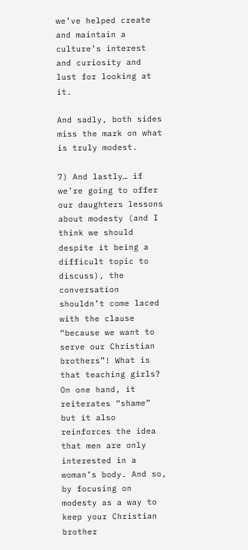we’ve helped create and maintain a culture’s interest and curiosity and lust for looking at it.

And sadly, both sides miss the mark on what is truly modest.

7) And lastly… if we’re going to offer our daughters lessons about modesty (and I think we should despite it being a difficult topic to discuss), the conversation shouldn’t come laced with the clause “because we want to serve our Christian brothers”! What is that teaching girls? On one hand, it reiterates “shame” but it also reinforces the idea that men are only interested in a woman’s body. And so, by focusing on modesty as a way to keep your Christian brother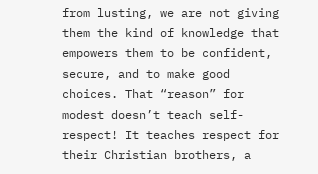from lusting, we are not giving them the kind of knowledge that empowers them to be confident, secure, and to make good choices. That “reason” for modest doesn’t teach self-respect! It teaches respect for their Christian brothers, a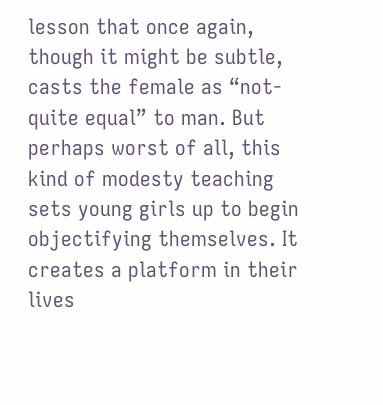lesson that once again, though it might be subtle, casts the female as “not-quite equal” to man. But perhaps worst of all, this kind of modesty teaching sets young girls up to begin objectifying themselves. It creates a platform in their lives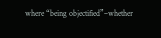where “being objectified”–whether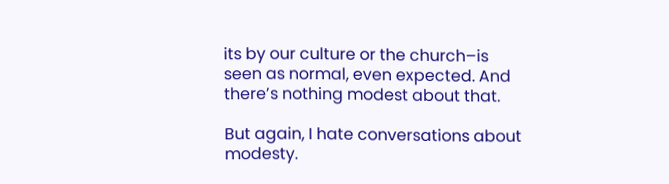its by our culture or the church–is seen as normal, even expected. And there’s nothing modest about that.

But again, I hate conversations about modesty.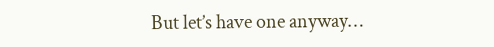But let’s have one anyway…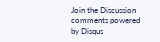Join the Discussion
comments powered by Disqus